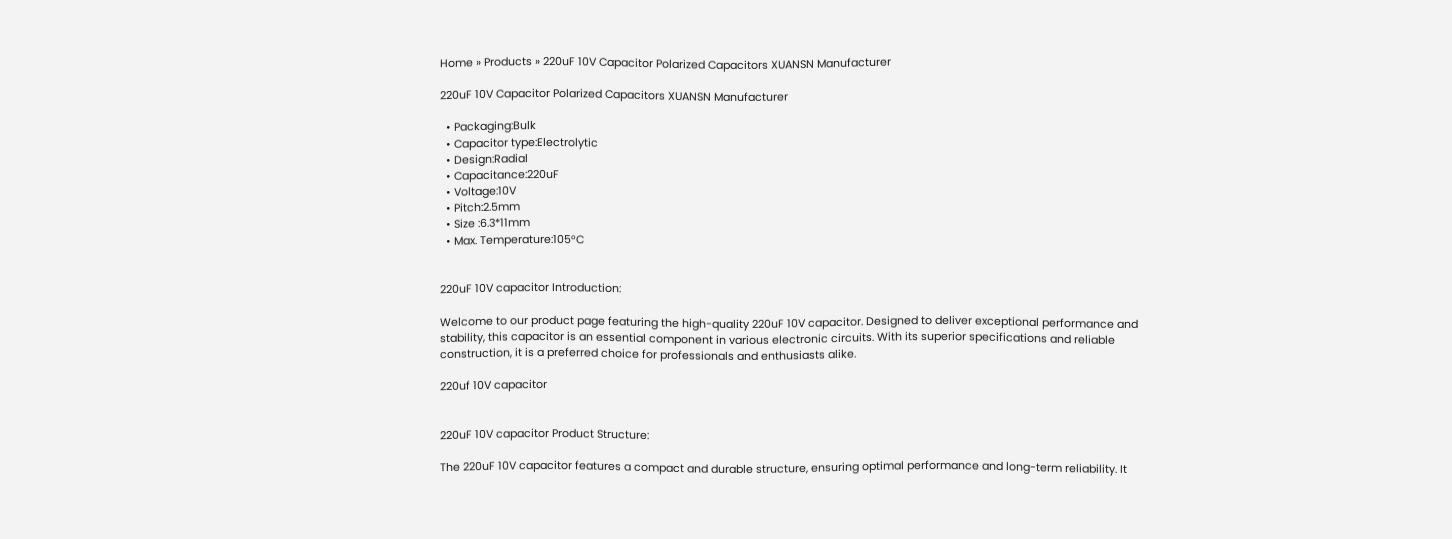Home » Products » 220uF 10V Capacitor Polarized Capacitors XUANSN Manufacturer

220uF 10V Capacitor Polarized Capacitors XUANSN Manufacturer

  • Packaging:Bulk
  • Capacitor type:Electrolytic
  • Design:Radial
  • Capacitance:220uF
  • Voltage:10V
  • Pitch:2.5mm
  • Size :6.3*11mm
  • Max. Temperature:105°C


220uF 10V capacitor Introduction:

Welcome to our product page featuring the high-quality 220uF 10V capacitor. Designed to deliver exceptional performance and stability, this capacitor is an essential component in various electronic circuits. With its superior specifications and reliable construction, it is a preferred choice for professionals and enthusiasts alike.

220uf 10V capacitor


220uF 10V capacitor Product Structure:

The 220uF 10V capacitor features a compact and durable structure, ensuring optimal performance and long-term reliability. It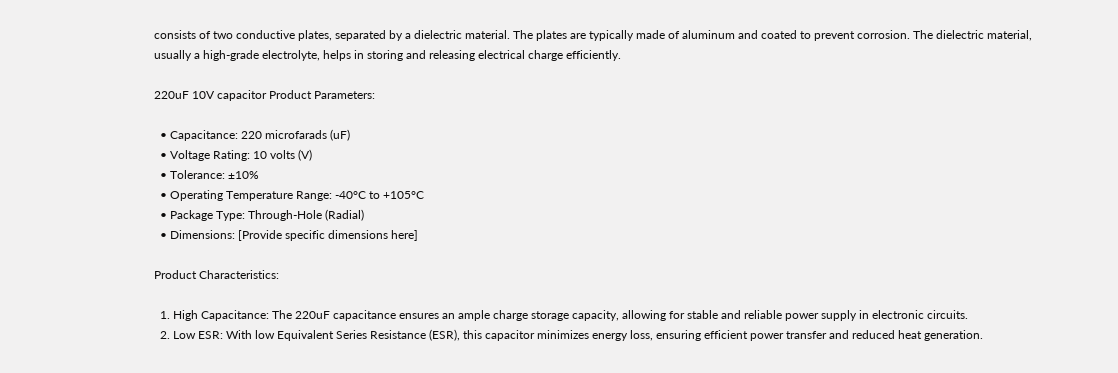consists of two conductive plates, separated by a dielectric material. The plates are typically made of aluminum and coated to prevent corrosion. The dielectric material, usually a high-grade electrolyte, helps in storing and releasing electrical charge efficiently.

220uF 10V capacitor Product Parameters:

  • Capacitance: 220 microfarads (uF)
  • Voltage Rating: 10 volts (V)
  • Tolerance: ±10%
  • Operating Temperature Range: -40°C to +105°C
  • Package Type: Through-Hole (Radial)
  • Dimensions: [Provide specific dimensions here]

Product Characteristics:

  1. High Capacitance: The 220uF capacitance ensures an ample charge storage capacity, allowing for stable and reliable power supply in electronic circuits.
  2. Low ESR: With low Equivalent Series Resistance (ESR), this capacitor minimizes energy loss, ensuring efficient power transfer and reduced heat generation.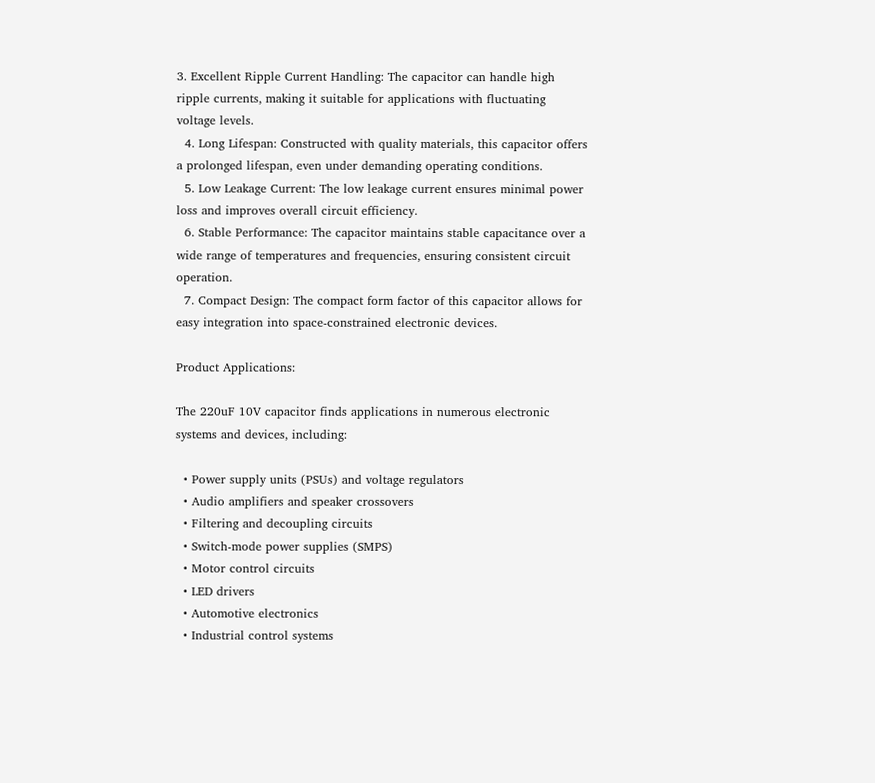3. Excellent Ripple Current Handling: The capacitor can handle high ripple currents, making it suitable for applications with fluctuating voltage levels.
  4. Long Lifespan: Constructed with quality materials, this capacitor offers a prolonged lifespan, even under demanding operating conditions.
  5. Low Leakage Current: The low leakage current ensures minimal power loss and improves overall circuit efficiency.
  6. Stable Performance: The capacitor maintains stable capacitance over a wide range of temperatures and frequencies, ensuring consistent circuit operation.
  7. Compact Design: The compact form factor of this capacitor allows for easy integration into space-constrained electronic devices.

Product Applications:

The 220uF 10V capacitor finds applications in numerous electronic systems and devices, including:

  • Power supply units (PSUs) and voltage regulators
  • Audio amplifiers and speaker crossovers
  • Filtering and decoupling circuits
  • Switch-mode power supplies (SMPS)
  • Motor control circuits
  • LED drivers
  • Automotive electronics
  • Industrial control systems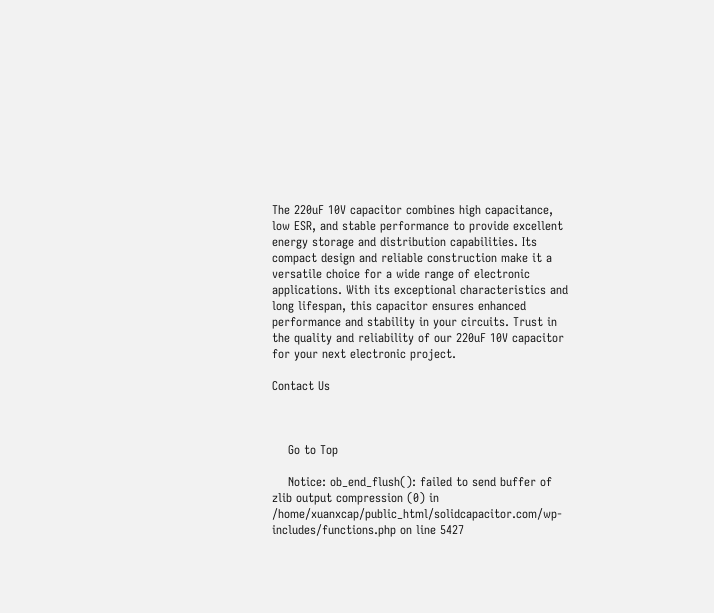The 220uF 10V capacitor combines high capacitance, low ESR, and stable performance to provide excellent energy storage and distribution capabilities. Its compact design and reliable construction make it a versatile choice for a wide range of electronic applications. With its exceptional characteristics and long lifespan, this capacitor ensures enhanced performance and stability in your circuits. Trust in the quality and reliability of our 220uF 10V capacitor for your next electronic project.

Contact Us



    Go to Top

    Notice: ob_end_flush(): failed to send buffer of zlib output compression (0) in /home/xuanxcap/public_html/solidcapacitor.com/wp-includes/functions.php on line 5427